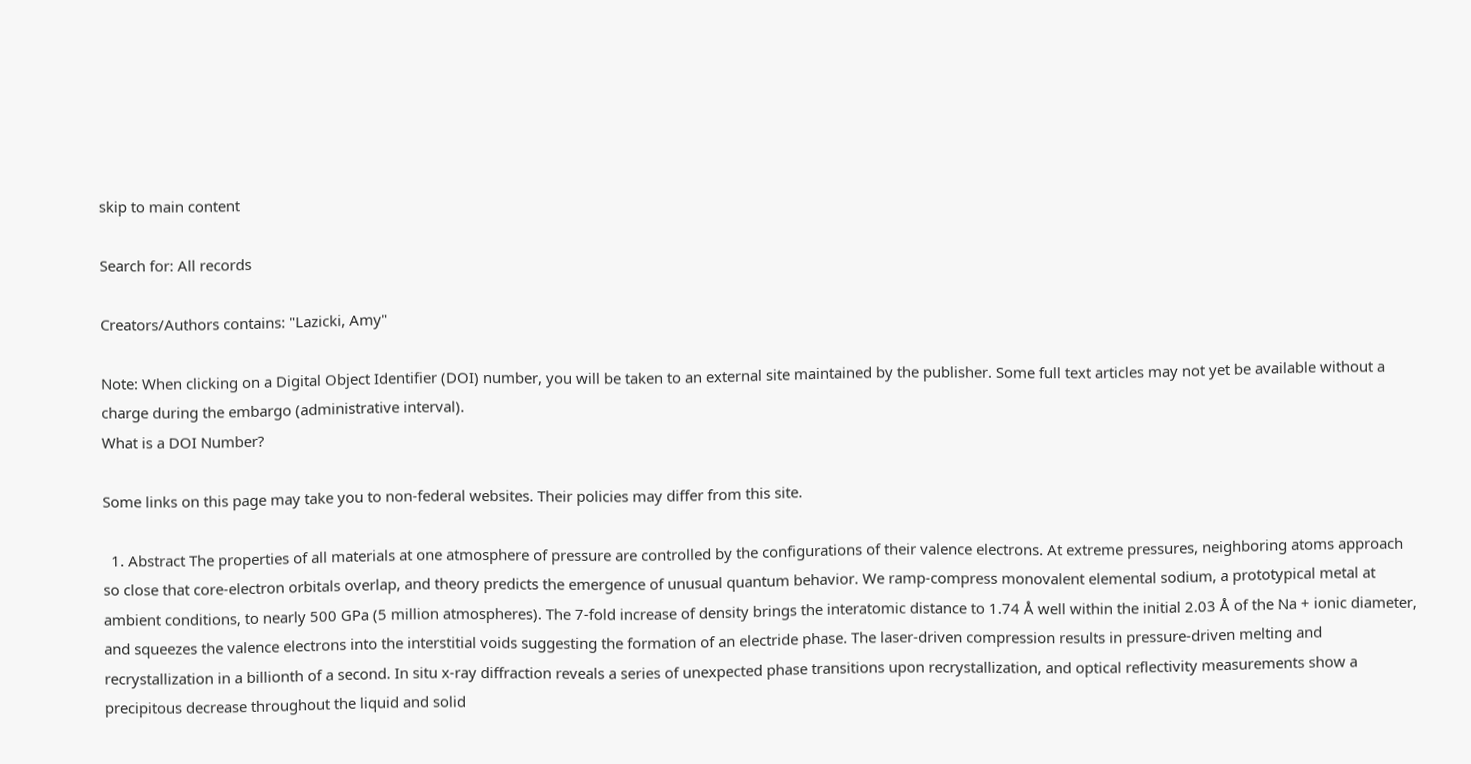skip to main content

Search for: All records

Creators/Authors contains: "Lazicki, Amy"

Note: When clicking on a Digital Object Identifier (DOI) number, you will be taken to an external site maintained by the publisher. Some full text articles may not yet be available without a charge during the embargo (administrative interval).
What is a DOI Number?

Some links on this page may take you to non-federal websites. Their policies may differ from this site.

  1. Abstract The properties of all materials at one atmosphere of pressure are controlled by the configurations of their valence electrons. At extreme pressures, neighboring atoms approach so close that core-electron orbitals overlap, and theory predicts the emergence of unusual quantum behavior. We ramp-compress monovalent elemental sodium, a prototypical metal at ambient conditions, to nearly 500 GPa (5 million atmospheres). The 7-fold increase of density brings the interatomic distance to 1.74 Å well within the initial 2.03 Å of the Na + ionic diameter, and squeezes the valence electrons into the interstitial voids suggesting the formation of an electride phase. The laser-driven compression results in pressure-driven melting and recrystallization in a billionth of a second. In situ x-ray diffraction reveals a series of unexpected phase transitions upon recrystallization, and optical reflectivity measurements show a precipitous decrease throughout the liquid and solid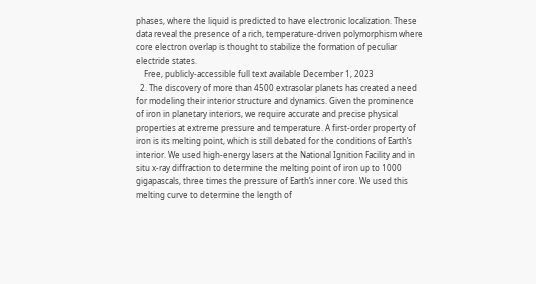phases, where the liquid is predicted to have electronic localization. These data reveal the presence of a rich, temperature-driven polymorphism where core electron overlap is thought to stabilize the formation of peculiar electride states.
    Free, publicly-accessible full text available December 1, 2023
  2. The discovery of more than 4500 extrasolar planets has created a need for modeling their interior structure and dynamics. Given the prominence of iron in planetary interiors, we require accurate and precise physical properties at extreme pressure and temperature. A first-order property of iron is its melting point, which is still debated for the conditions of Earth’s interior. We used high-energy lasers at the National Ignition Facility and in situ x-ray diffraction to determine the melting point of iron up to 1000 gigapascals, three times the pressure of Earth’s inner core. We used this melting curve to determine the length of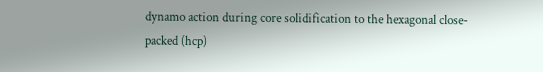dynamo action during core solidification to the hexagonal close-packed (hcp)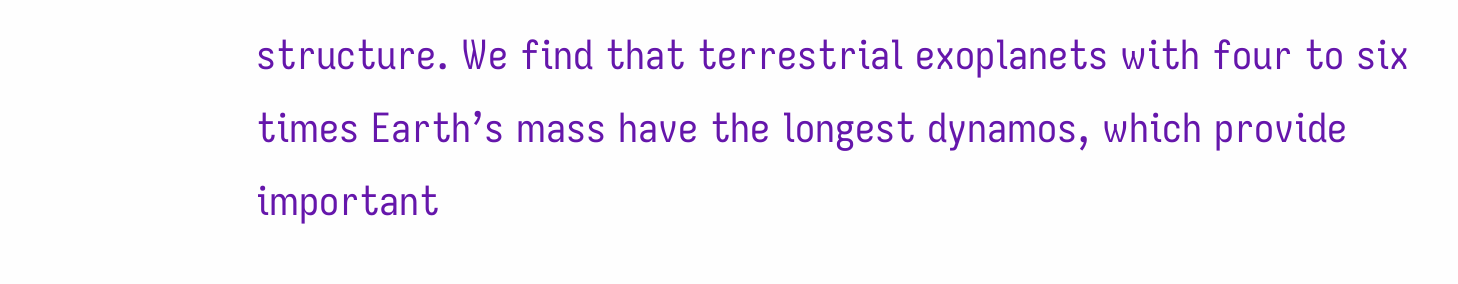structure. We find that terrestrial exoplanets with four to six times Earth’s mass have the longest dynamos, which provide important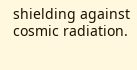shielding against cosmic radiation.